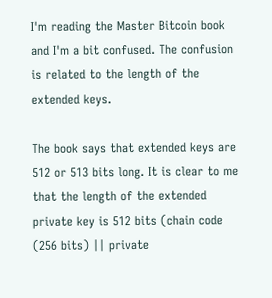I'm reading the Master Bitcoin book and I'm a bit confused. The confusion is related to the length of the extended keys.

The book says that extended keys are 512 or 513 bits long. It is clear to me that the length of the extended private key is 512 bits (chain code (256 bits) || private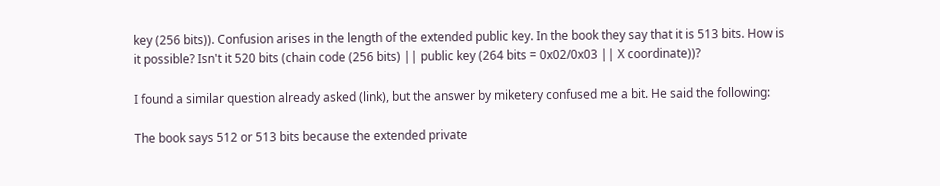key (256 bits)). Confusion arises in the length of the extended public key. In the book they say that it is 513 bits. How is it possible? Isn't it 520 bits (chain code (256 bits) || public key (264 bits = 0x02/0x03 || X coordinate))?

I found a similar question already asked (link), but the answer by miketery confused me a bit. He said the following:

The book says 512 or 513 bits because the extended private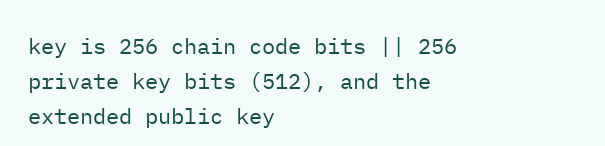key is 256 chain code bits || 256 private key bits (512), and the extended public key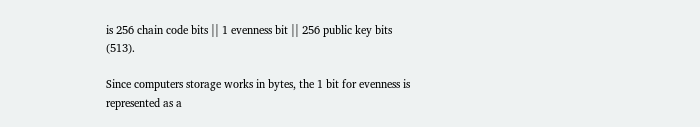is 256 chain code bits || 1 evenness bit || 256 public key bits (513).

Since computers storage works in bytes, the 1 bit for evenness is represented as a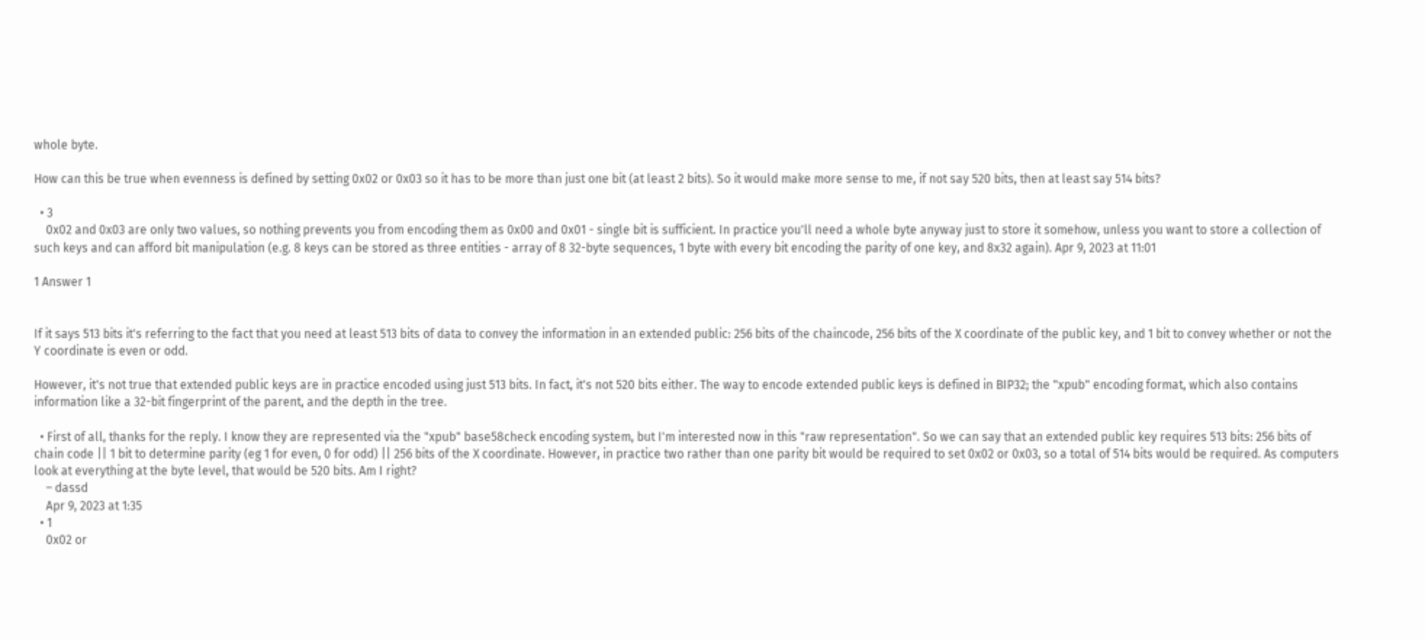whole byte.

How can this be true when evenness is defined by setting 0x02 or 0x03 so it has to be more than just one bit (at least 2 bits). So it would make more sense to me, if not say 520 bits, then at least say 514 bits?

  • 3
    0x02 and 0x03 are only two values, so nothing prevents you from encoding them as 0x00 and 0x01 - single bit is sufficient. In practice you'll need a whole byte anyway just to store it somehow, unless you want to store a collection of such keys and can afford bit manipulation (e.g. 8 keys can be stored as three entities - array of 8 32-byte sequences, 1 byte with every bit encoding the parity of one key, and 8x32 again). Apr 9, 2023 at 11:01

1 Answer 1


If it says 513 bits it's referring to the fact that you need at least 513 bits of data to convey the information in an extended public: 256 bits of the chaincode, 256 bits of the X coordinate of the public key, and 1 bit to convey whether or not the Y coordinate is even or odd.

However, it's not true that extended public keys are in practice encoded using just 513 bits. In fact, it's not 520 bits either. The way to encode extended public keys is defined in BIP32; the "xpub" encoding format, which also contains information like a 32-bit fingerprint of the parent, and the depth in the tree.

  • First of all, thanks for the reply. I know they are represented via the "xpub" base58check encoding system, but I'm interested now in this "raw representation". So we can say that an extended public key requires 513 bits: 256 bits of chain code || 1 bit to determine parity (eg 1 for even, 0 for odd) || 256 bits of the X coordinate. However, in practice two rather than one parity bit would be required to set 0x02 or 0x03, so a total of 514 bits would be required. As computers look at everything at the byte level, that would be 520 bits. Am I right?
    – dassd
    Apr 9, 2023 at 1:35
  • 1
    0x02 or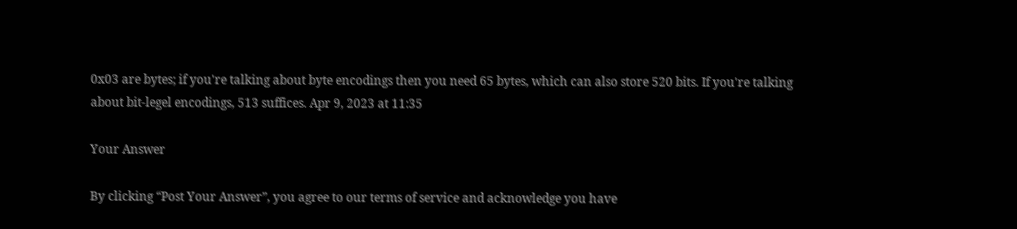0x03 are bytes; if you're talking about byte encodings then you need 65 bytes, which can also store 520 bits. If you're talking about bit-legel encodings, 513 suffices. Apr 9, 2023 at 11:35

Your Answer

By clicking “Post Your Answer”, you agree to our terms of service and acknowledge you have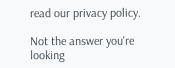read our privacy policy.

Not the answer you're looking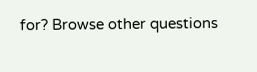for? Browse other questions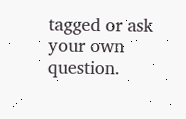tagged or ask your own question.